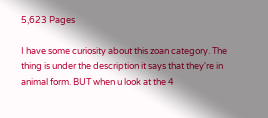5,623 Pages

I have some curiosity about this zoan category. The thing is under the description it says that they're in animal form. BUT when u look at the 4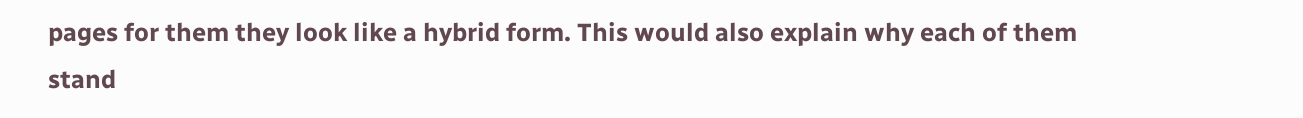pages for them they look like a hybrid form. This would also explain why each of them stand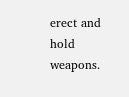erect and hold weapons.